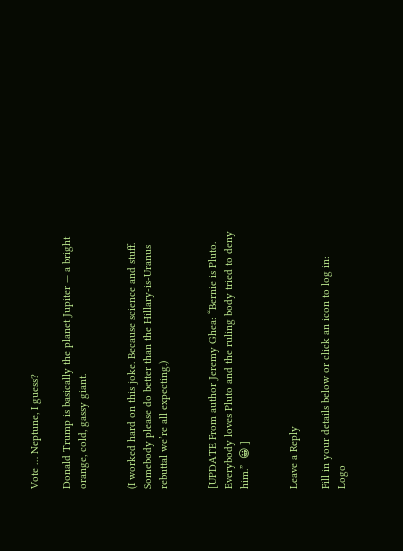Vote … Neptune, I guess?

Donald Trump is basically the planet Jupiter — a bright orange, cold, gassy giant.


(I worked hard on this joke. Because science and stuff. Somebody please do better than the Hillary-is-Uranus rebuttal we’re all expecting.)


[UPDATE From author Jeremy Ghea: “Bernie is Pluto. Everybody loves Pluto and the ruling body tried to deny him.”  😀 ]


Leave a Reply

Fill in your details below or click an icon to log in: Logo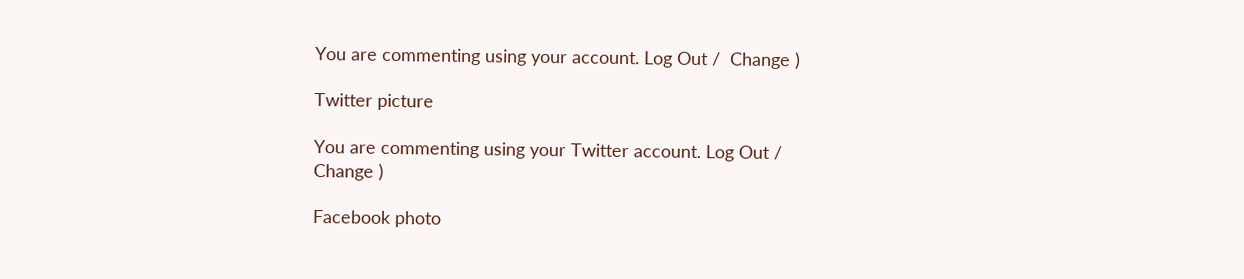You are commenting using your account. Log Out /  Change )

Twitter picture

You are commenting using your Twitter account. Log Out /  Change )

Facebook photo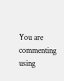You are commenting using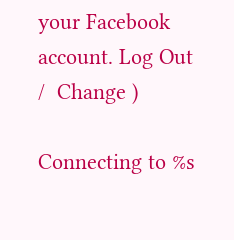your Facebook account. Log Out /  Change )

Connecting to %s